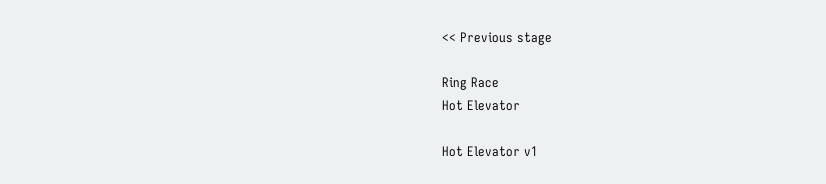<< Previous stage

Ring Race
Hot Elevator

Hot Elevator v1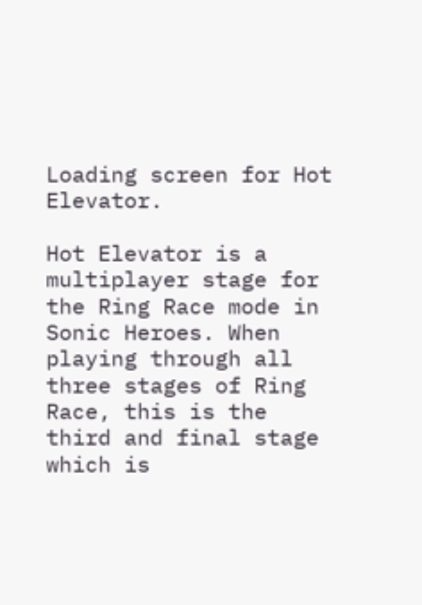Loading screen for Hot Elevator.

Hot Elevator is a multiplayer stage for the Ring Race mode in Sonic Heroes. When playing through all three stages of Ring Race, this is the third and final stage which is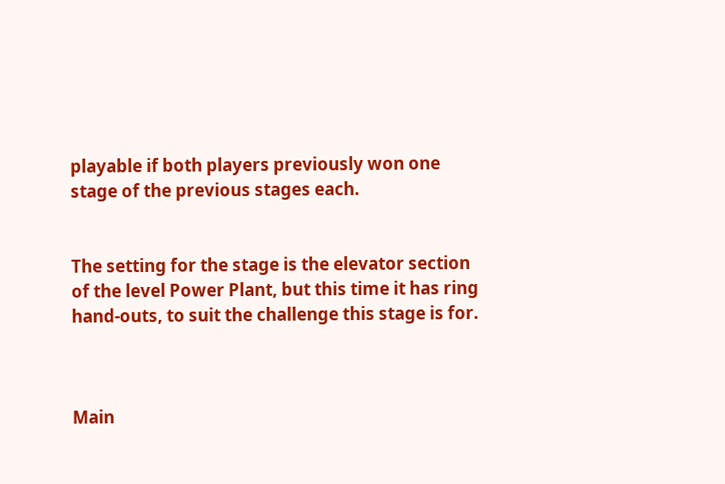playable if both players previously won one stage of the previous stages each.


The setting for the stage is the elevator section of the level Power Plant, but this time it has ring hand-outs, to suit the challenge this stage is for.



Main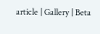article | Gallery | Beta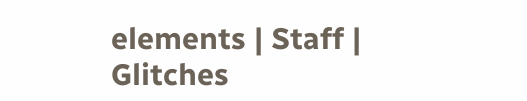elements | Staff | Glitches